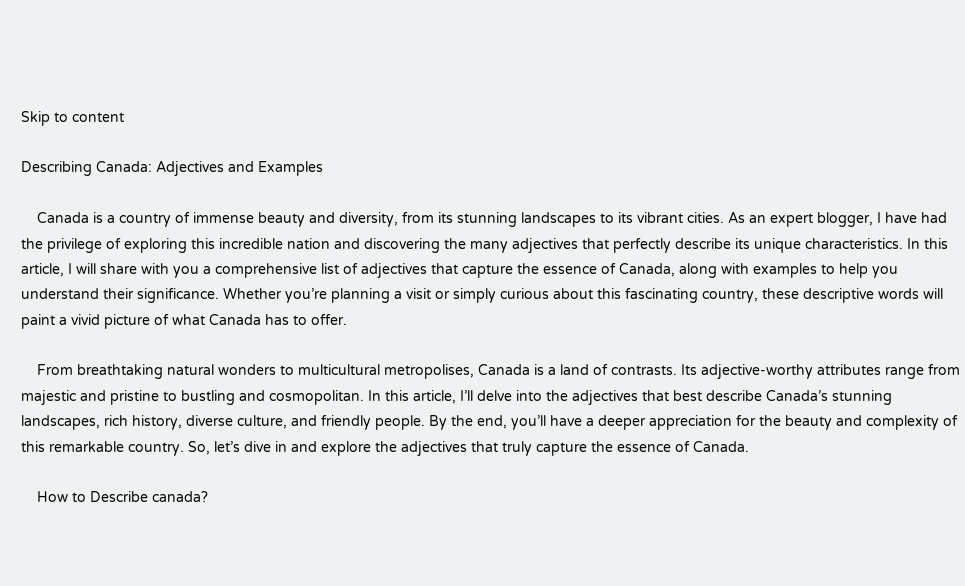Skip to content

Describing Canada: Adjectives and Examples

    Canada is a country of immense beauty and diversity, from its stunning landscapes to its vibrant cities. As an expert blogger, I have had the privilege of exploring this incredible nation and discovering the many adjectives that perfectly describe its unique characteristics. In this article, I will share with you a comprehensive list of adjectives that capture the essence of Canada, along with examples to help you understand their significance. Whether you’re planning a visit or simply curious about this fascinating country, these descriptive words will paint a vivid picture of what Canada has to offer.

    From breathtaking natural wonders to multicultural metropolises, Canada is a land of contrasts. Its adjective-worthy attributes range from majestic and pristine to bustling and cosmopolitan. In this article, I’ll delve into the adjectives that best describe Canada’s stunning landscapes, rich history, diverse culture, and friendly people. By the end, you’ll have a deeper appreciation for the beauty and complexity of this remarkable country. So, let’s dive in and explore the adjectives that truly capture the essence of Canada.

    How to Describe canada?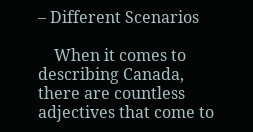– Different Scenarios

    When it comes to describing Canada, there are countless adjectives that come to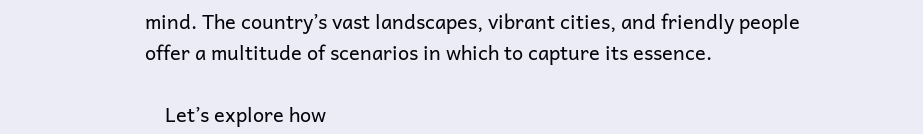mind. The country’s vast landscapes, vibrant cities, and friendly people offer a multitude of scenarios in which to capture its essence.

    Let’s explore how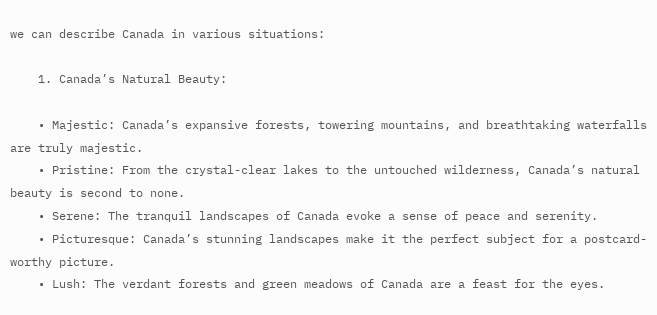we can describe Canada in various situations:

    1. Canada’s Natural Beauty:

    • Majestic: Canada’s expansive forests, towering mountains, and breathtaking waterfalls are truly majestic.
    • Pristine: From the crystal-clear lakes to the untouched wilderness, Canada’s natural beauty is second to none.
    • Serene: The tranquil landscapes of Canada evoke a sense of peace and serenity.
    • Picturesque: Canada’s stunning landscapes make it the perfect subject for a postcard-worthy picture.
    • Lush: The verdant forests and green meadows of Canada are a feast for the eyes.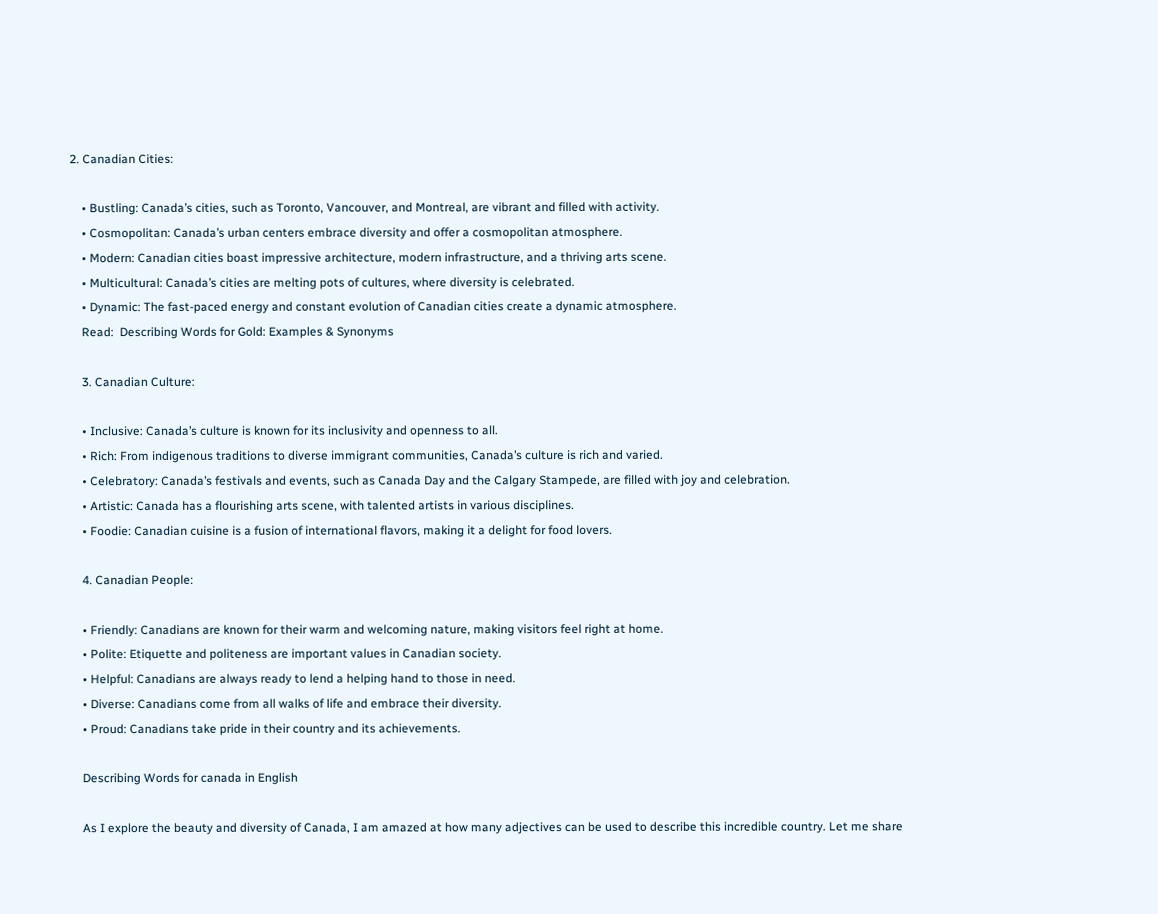2. Canadian Cities:

    • Bustling: Canada’s cities, such as Toronto, Vancouver, and Montreal, are vibrant and filled with activity.
    • Cosmopolitan: Canada’s urban centers embrace diversity and offer a cosmopolitan atmosphere.
    • Modern: Canadian cities boast impressive architecture, modern infrastructure, and a thriving arts scene.
    • Multicultural: Canada’s cities are melting pots of cultures, where diversity is celebrated.
    • Dynamic: The fast-paced energy and constant evolution of Canadian cities create a dynamic atmosphere.
    Read:  Describing Words for Gold: Examples & Synonyms

    3. Canadian Culture:

    • Inclusive: Canada’s culture is known for its inclusivity and openness to all.
    • Rich: From indigenous traditions to diverse immigrant communities, Canada’s culture is rich and varied.
    • Celebratory: Canada’s festivals and events, such as Canada Day and the Calgary Stampede, are filled with joy and celebration.
    • Artistic: Canada has a flourishing arts scene, with talented artists in various disciplines.
    • Foodie: Canadian cuisine is a fusion of international flavors, making it a delight for food lovers.

    4. Canadian People:

    • Friendly: Canadians are known for their warm and welcoming nature, making visitors feel right at home.
    • Polite: Etiquette and politeness are important values in Canadian society.
    • Helpful: Canadians are always ready to lend a helping hand to those in need.
    • Diverse: Canadians come from all walks of life and embrace their diversity.
    • Proud: Canadians take pride in their country and its achievements.

    Describing Words for canada in English

    As I explore the beauty and diversity of Canada, I am amazed at how many adjectives can be used to describe this incredible country. Let me share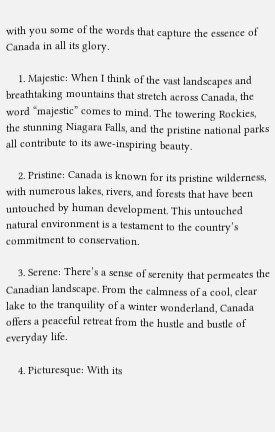with you some of the words that capture the essence of Canada in all its glory.

    1. Majestic: When I think of the vast landscapes and breathtaking mountains that stretch across Canada, the word “majestic” comes to mind. The towering Rockies, the stunning Niagara Falls, and the pristine national parks all contribute to its awe-inspiring beauty.

    2. Pristine: Canada is known for its pristine wilderness, with numerous lakes, rivers, and forests that have been untouched by human development. This untouched natural environment is a testament to the country’s commitment to conservation.

    3. Serene: There’s a sense of serenity that permeates the Canadian landscape. From the calmness of a cool, clear lake to the tranquility of a winter wonderland, Canada offers a peaceful retreat from the hustle and bustle of everyday life.

    4. Picturesque: With its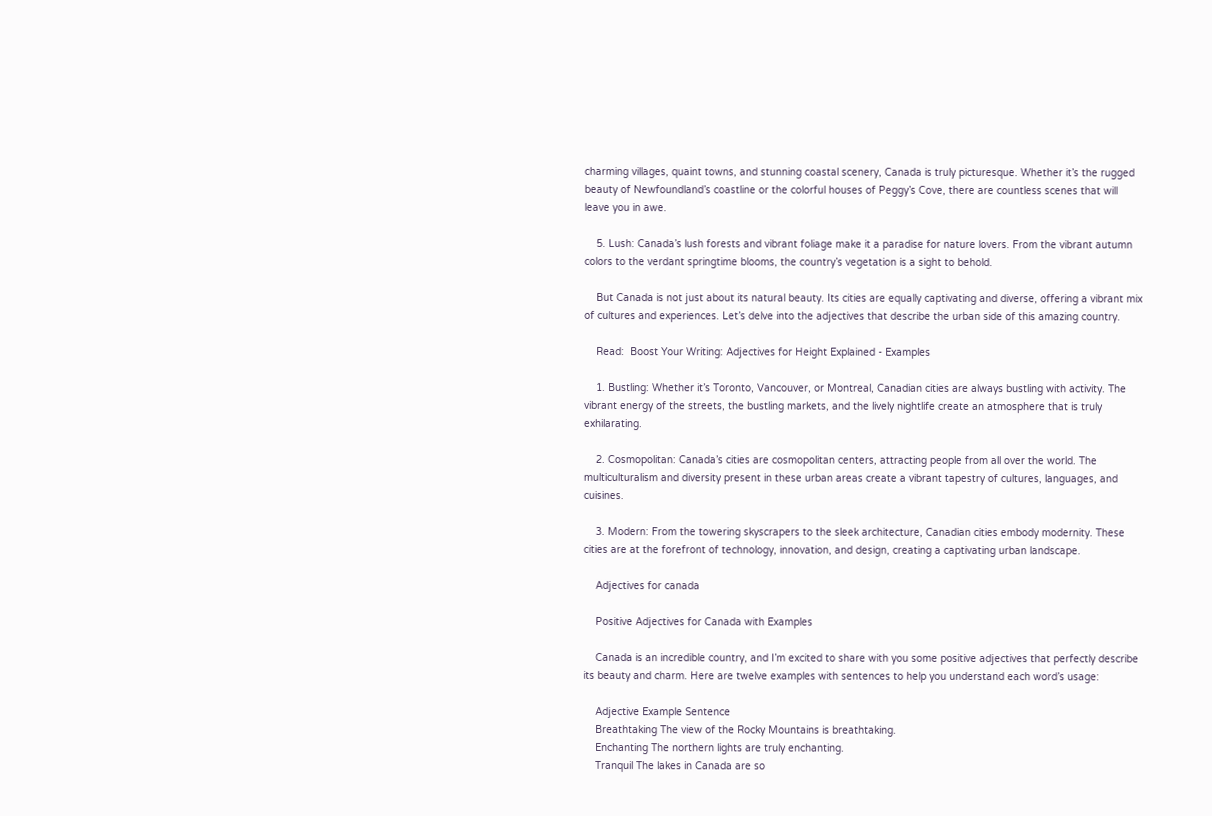charming villages, quaint towns, and stunning coastal scenery, Canada is truly picturesque. Whether it’s the rugged beauty of Newfoundland’s coastline or the colorful houses of Peggy’s Cove, there are countless scenes that will leave you in awe.

    5. Lush: Canada’s lush forests and vibrant foliage make it a paradise for nature lovers. From the vibrant autumn colors to the verdant springtime blooms, the country’s vegetation is a sight to behold.

    But Canada is not just about its natural beauty. Its cities are equally captivating and diverse, offering a vibrant mix of cultures and experiences. Let’s delve into the adjectives that describe the urban side of this amazing country.

    Read:  Boost Your Writing: Adjectives for Height Explained - Examples

    1. Bustling: Whether it’s Toronto, Vancouver, or Montreal, Canadian cities are always bustling with activity. The vibrant energy of the streets, the bustling markets, and the lively nightlife create an atmosphere that is truly exhilarating.

    2. Cosmopolitan: Canada’s cities are cosmopolitan centers, attracting people from all over the world. The multiculturalism and diversity present in these urban areas create a vibrant tapestry of cultures, languages, and cuisines.

    3. Modern: From the towering skyscrapers to the sleek architecture, Canadian cities embody modernity. These cities are at the forefront of technology, innovation, and design, creating a captivating urban landscape.

    Adjectives for canada

    Positive Adjectives for Canada with Examples

    Canada is an incredible country, and I’m excited to share with you some positive adjectives that perfectly describe its beauty and charm. Here are twelve examples with sentences to help you understand each word’s usage:

    Adjective Example Sentence
    Breathtaking The view of the Rocky Mountains is breathtaking.
    Enchanting The northern lights are truly enchanting.
    Tranquil The lakes in Canada are so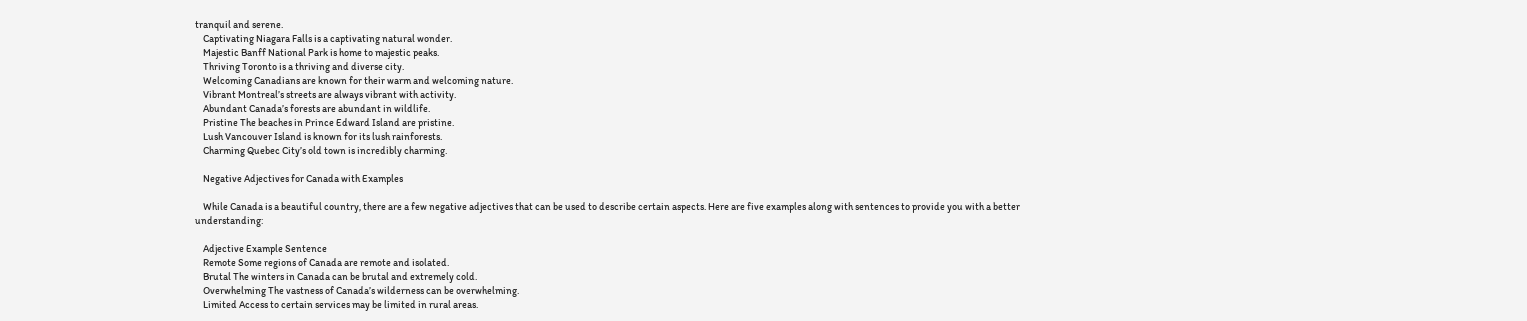tranquil and serene.
    Captivating Niagara Falls is a captivating natural wonder.
    Majestic Banff National Park is home to majestic peaks.
    Thriving Toronto is a thriving and diverse city.
    Welcoming Canadians are known for their warm and welcoming nature.
    Vibrant Montreal’s streets are always vibrant with activity.
    Abundant Canada’s forests are abundant in wildlife.
    Pristine The beaches in Prince Edward Island are pristine.
    Lush Vancouver Island is known for its lush rainforests.
    Charming Quebec City’s old town is incredibly charming.

    Negative Adjectives for Canada with Examples

    While Canada is a beautiful country, there are a few negative adjectives that can be used to describe certain aspects. Here are five examples along with sentences to provide you with a better understanding:

    Adjective Example Sentence
    Remote Some regions of Canada are remote and isolated.
    Brutal The winters in Canada can be brutal and extremely cold.
    Overwhelming The vastness of Canada’s wilderness can be overwhelming.
    Limited Access to certain services may be limited in rural areas.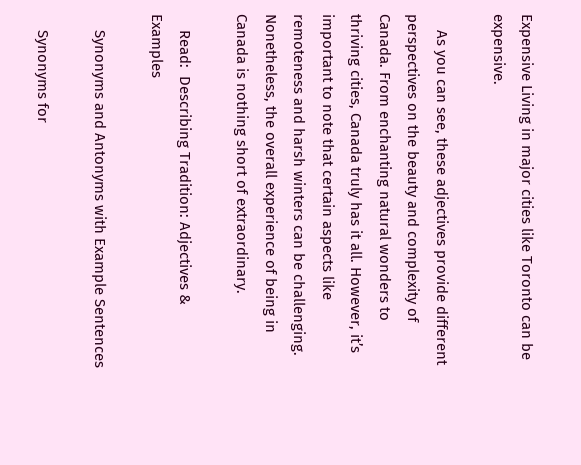Expensive Living in major cities like Toronto can be expensive.

    As you can see, these adjectives provide different perspectives on the beauty and complexity of Canada. From enchanting natural wonders to thriving cities, Canada truly has it all. However, it’s important to note that certain aspects like remoteness and harsh winters can be challenging. Nonetheless, the overall experience of being in Canada is nothing short of extraordinary.

    Read:  Describing Tradition: Adjectives & Examples

    Synonyms and Antonyms with Example Sentences

    Synonyms for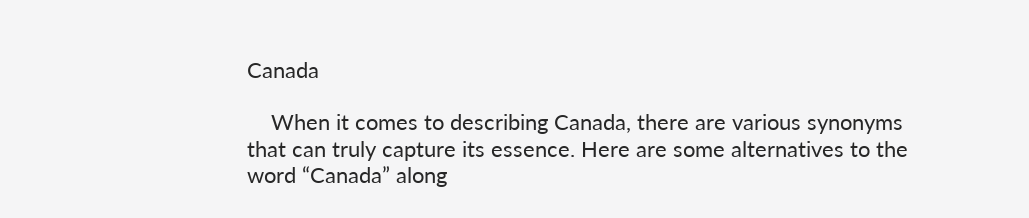Canada

    When it comes to describing Canada, there are various synonyms that can truly capture its essence. Here are some alternatives to the word “Canada” along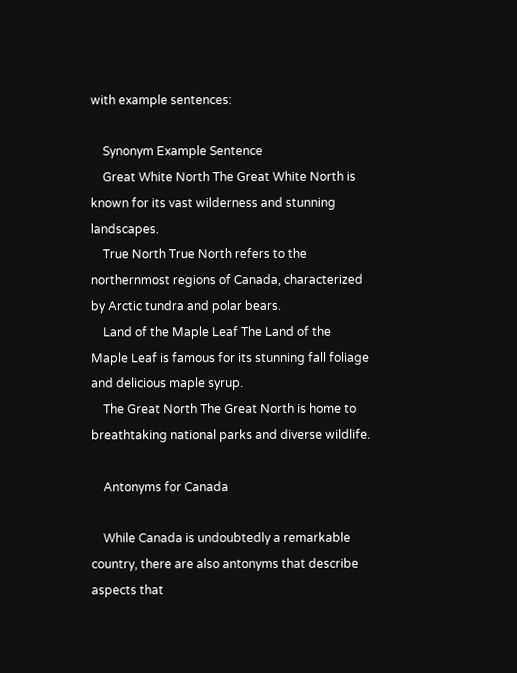with example sentences:

    Synonym Example Sentence
    Great White North The Great White North is known for its vast wilderness and stunning landscapes.
    True North True North refers to the northernmost regions of Canada, characterized by Arctic tundra and polar bears.
    Land of the Maple Leaf The Land of the Maple Leaf is famous for its stunning fall foliage and delicious maple syrup.
    The Great North The Great North is home to breathtaking national parks and diverse wildlife.

    Antonyms for Canada

    While Canada is undoubtedly a remarkable country, there are also antonyms that describe aspects that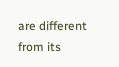are different from its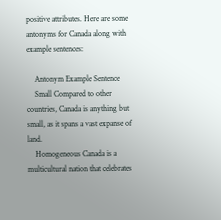positive attributes. Here are some antonyms for Canada along with example sentences:

    Antonym Example Sentence
    Small Compared to other countries, Canada is anything but small, as it spans a vast expanse of land.
    Homogeneous Canada is a multicultural nation that celebrates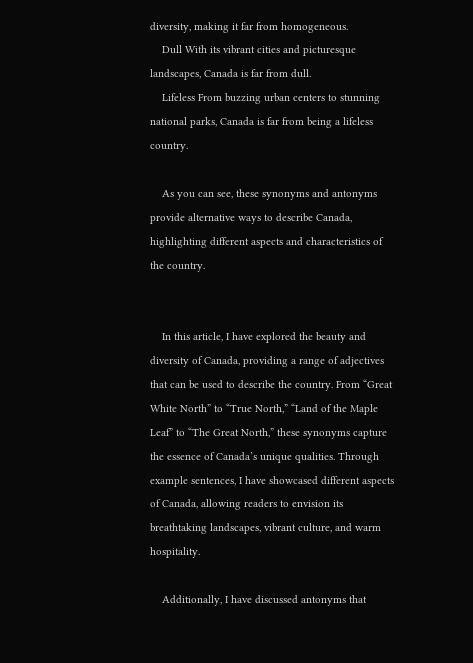diversity, making it far from homogeneous.
    Dull With its vibrant cities and picturesque landscapes, Canada is far from dull.
    Lifeless From buzzing urban centers to stunning national parks, Canada is far from being a lifeless country.

    As you can see, these synonyms and antonyms provide alternative ways to describe Canada, highlighting different aspects and characteristics of the country.


    In this article, I have explored the beauty and diversity of Canada, providing a range of adjectives that can be used to describe the country. From “Great White North” to “True North,” “Land of the Maple Leaf” to “The Great North,” these synonyms capture the essence of Canada’s unique qualities. Through example sentences, I have showcased different aspects of Canada, allowing readers to envision its breathtaking landscapes, vibrant culture, and warm hospitality.

    Additionally, I have discussed antonyms that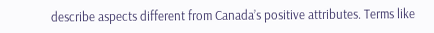describe aspects different from Canada’s positive attributes. Terms like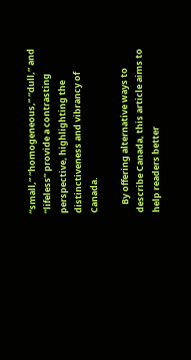“small,” “homogeneous,” “dull,” and “lifeless” provide a contrasting perspective, highlighting the distinctiveness and vibrancy of Canada.

    By offering alternative ways to describe Canada, this article aims to help readers better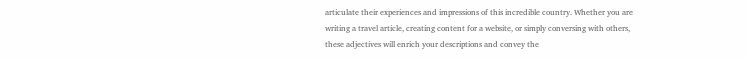articulate their experiences and impressions of this incredible country. Whether you are writing a travel article, creating content for a website, or simply conversing with others, these adjectives will enrich your descriptions and convey the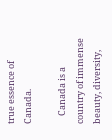true essence of Canada.

    Canada is a country of immense beauty, diversity,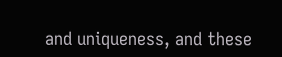and uniqueness, and these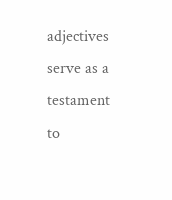adjectives serve as a testament to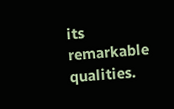its remarkable qualities.